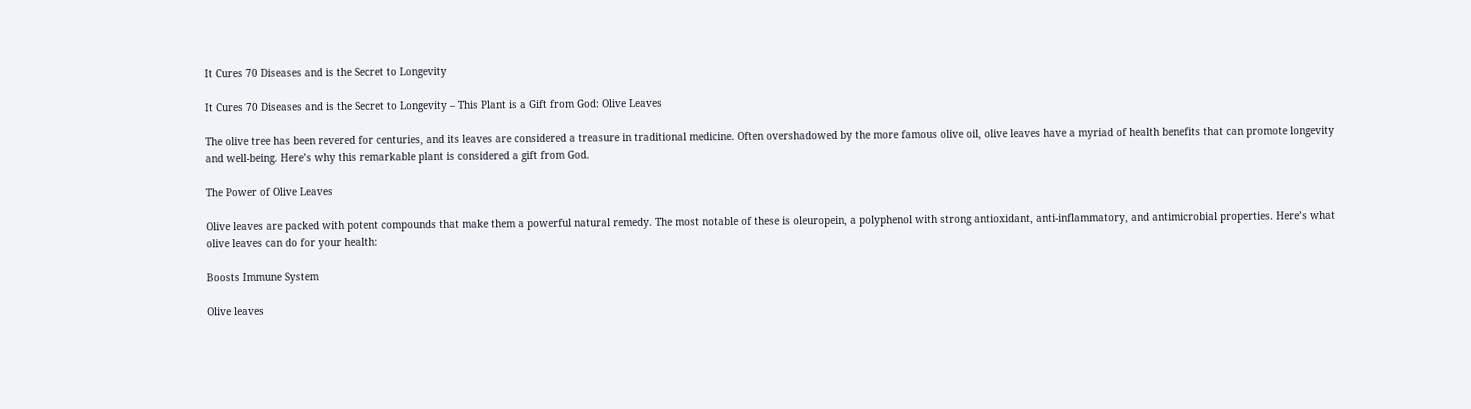It Cures 70 Diseases and is the Secret to Longevity

It Cures 70 Diseases and is the Secret to Longevity – This Plant is a Gift from God: Olive Leaves

The olive tree has been revered for centuries, and its leaves are considered a treasure in traditional medicine. Often overshadowed by the more famous olive oil, olive leaves have a myriad of health benefits that can promote longevity and well-being. Here’s why this remarkable plant is considered a gift from God.

The Power of Olive Leaves

Olive leaves are packed with potent compounds that make them a powerful natural remedy. The most notable of these is oleuropein, a polyphenol with strong antioxidant, anti-inflammatory, and antimicrobial properties. Here’s what olive leaves can do for your health:

Boosts Immune System

Olive leaves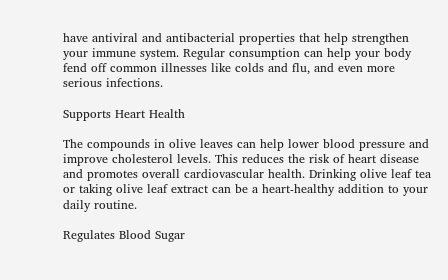have antiviral and antibacterial properties that help strengthen your immune system. Regular consumption can help your body fend off common illnesses like colds and flu, and even more serious infections.

Supports Heart Health

The compounds in olive leaves can help lower blood pressure and improve cholesterol levels. This reduces the risk of heart disease and promotes overall cardiovascular health. Drinking olive leaf tea or taking olive leaf extract can be a heart-healthy addition to your daily routine.

Regulates Blood Sugar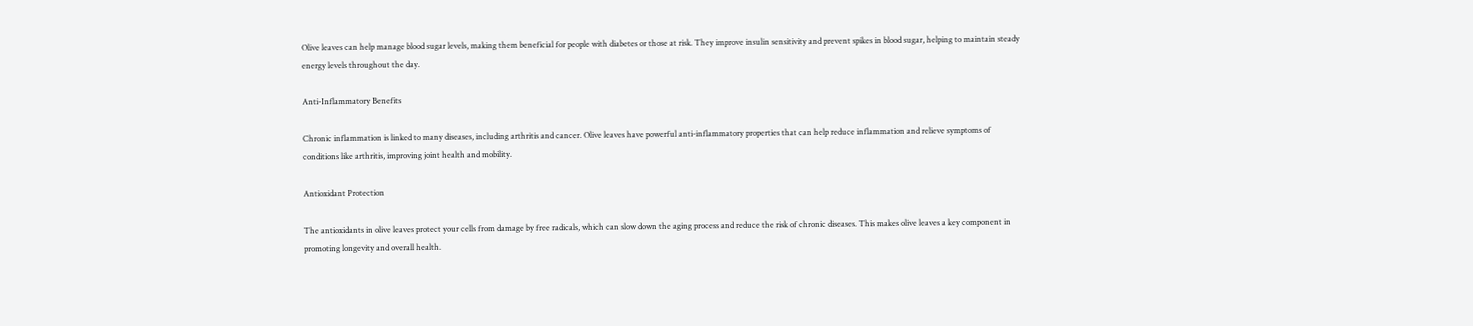Olive leaves can help manage blood sugar levels, making them beneficial for people with diabetes or those at risk. They improve insulin sensitivity and prevent spikes in blood sugar, helping to maintain steady energy levels throughout the day.

Anti-Inflammatory Benefits

Chronic inflammation is linked to many diseases, including arthritis and cancer. Olive leaves have powerful anti-inflammatory properties that can help reduce inflammation and relieve symptoms of conditions like arthritis, improving joint health and mobility.

Antioxidant Protection

The antioxidants in olive leaves protect your cells from damage by free radicals, which can slow down the aging process and reduce the risk of chronic diseases. This makes olive leaves a key component in promoting longevity and overall health.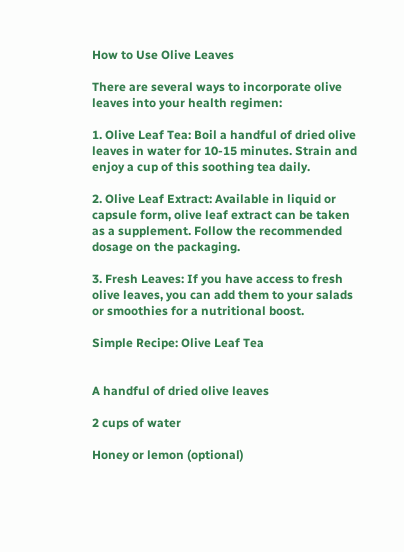How to Use Olive Leaves

There are several ways to incorporate olive leaves into your health regimen:

1. Olive Leaf Tea: Boil a handful of dried olive leaves in water for 10-15 minutes. Strain and enjoy a cup of this soothing tea daily.

2. Olive Leaf Extract: Available in liquid or capsule form, olive leaf extract can be taken as a supplement. Follow the recommended dosage on the packaging.

3. Fresh Leaves: If you have access to fresh olive leaves, you can add them to your salads or smoothies for a nutritional boost.

Simple Recipe: Olive Leaf Tea


A handful of dried olive leaves

2 cups of water

Honey or lemon (optional)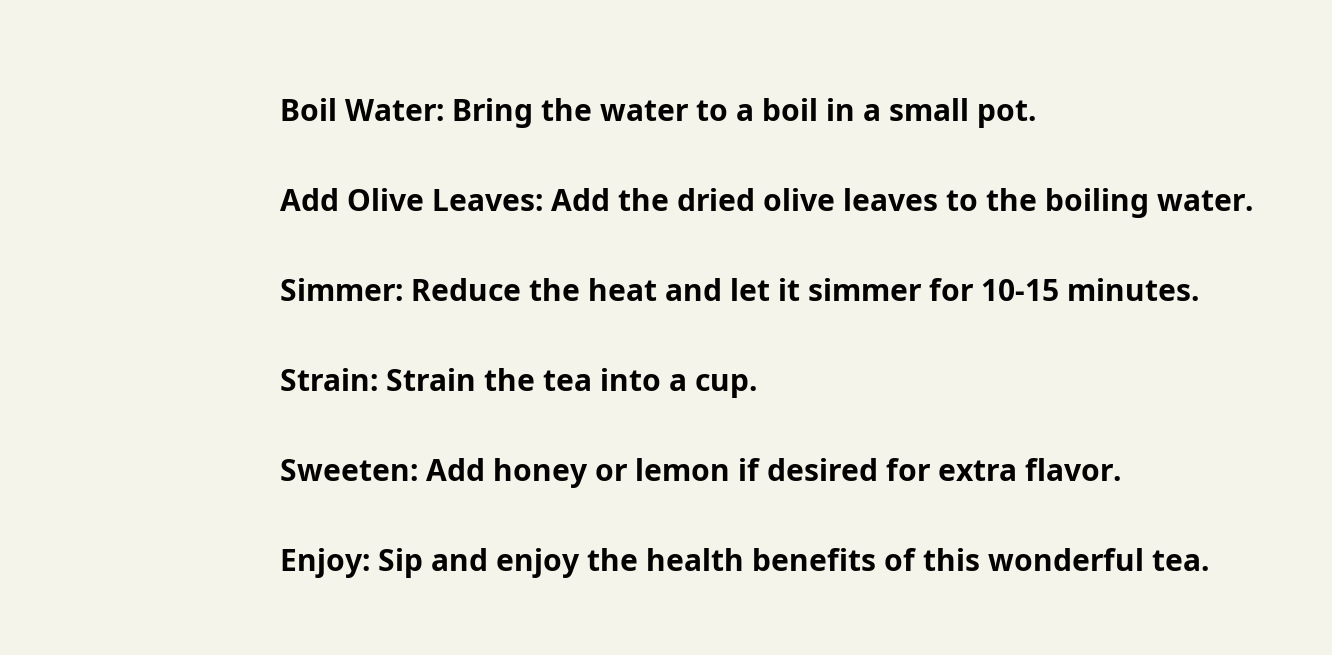Boil Water: Bring the water to a boil in a small pot.

Add Olive Leaves: Add the dried olive leaves to the boiling water.

Simmer: Reduce the heat and let it simmer for 10-15 minutes.

Strain: Strain the tea into a cup.

Sweeten: Add honey or lemon if desired for extra flavor.

Enjoy: Sip and enjoy the health benefits of this wonderful tea.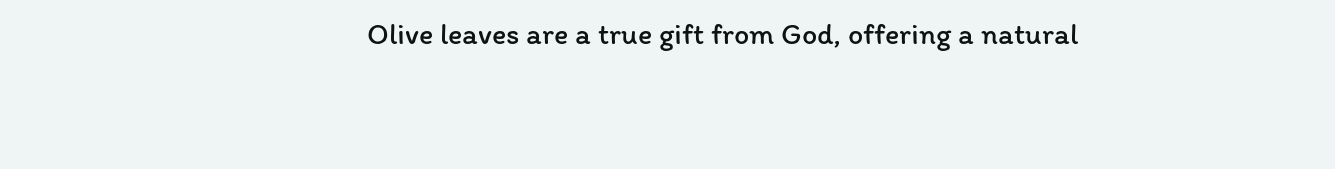Olive leaves are a true gift from God, offering a natural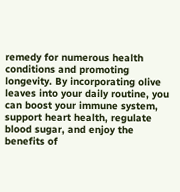remedy for numerous health conditions and promoting longevity. By incorporating olive leaves into your daily routine, you can boost your immune system, support heart health, regulate blood sugar, and enjoy the benefits of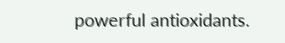powerful antioxidants.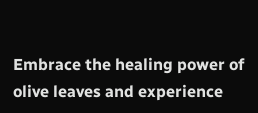Embrace the healing power of olive leaves and experience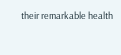their remarkable health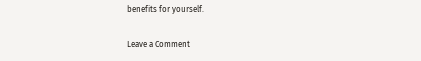benefits for yourself.

Leave a Comment